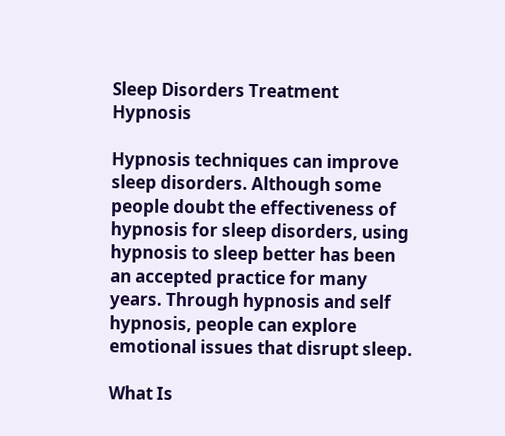Sleep Disorders Treatment Hypnosis

Hypnosis techniques can improve sleep disorders. Although some people doubt the effectiveness of hypnosis for sleep disorders, using hypnosis to sleep better has been an accepted practice for many years. Through hypnosis and self hypnosis, people can explore emotional issues that disrupt sleep.

What Is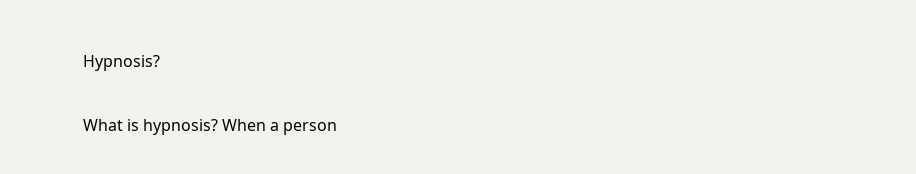Hypnosis?

What is hypnosis? When a person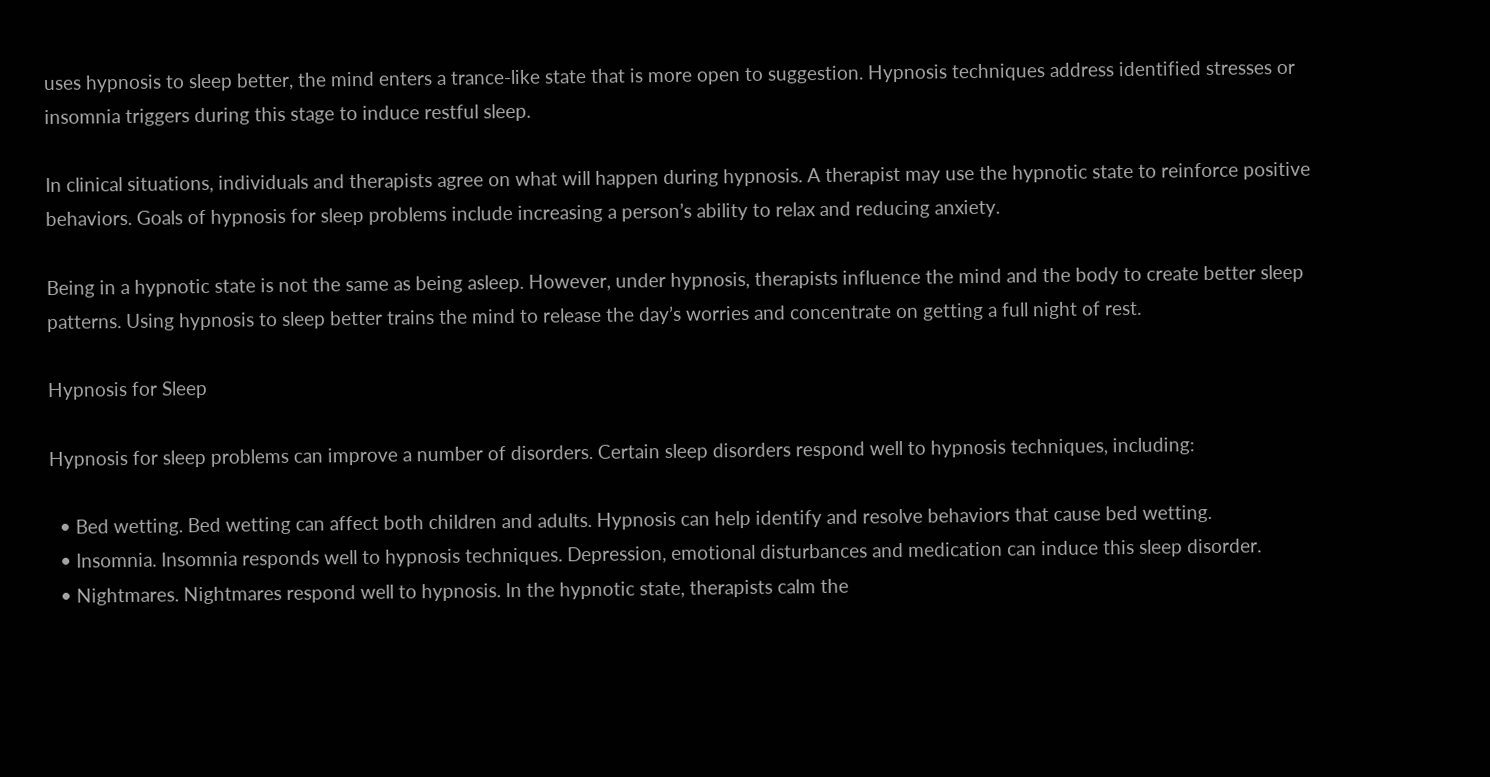uses hypnosis to sleep better, the mind enters a trance-like state that is more open to suggestion. Hypnosis techniques address identified stresses or insomnia triggers during this stage to induce restful sleep.

In clinical situations, individuals and therapists agree on what will happen during hypnosis. A therapist may use the hypnotic state to reinforce positive behaviors. Goals of hypnosis for sleep problems include increasing a person’s ability to relax and reducing anxiety.

Being in a hypnotic state is not the same as being asleep. However, under hypnosis, therapists influence the mind and the body to create better sleep patterns. Using hypnosis to sleep better trains the mind to release the day’s worries and concentrate on getting a full night of rest.

Hypnosis for Sleep

Hypnosis for sleep problems can improve a number of disorders. Certain sleep disorders respond well to hypnosis techniques, including:

  • Bed wetting. Bed wetting can affect both children and adults. Hypnosis can help identify and resolve behaviors that cause bed wetting.
  • Insomnia. Insomnia responds well to hypnosis techniques. Depression, emotional disturbances and medication can induce this sleep disorder.
  • Nightmares. Nightmares respond well to hypnosis. In the hypnotic state, therapists calm the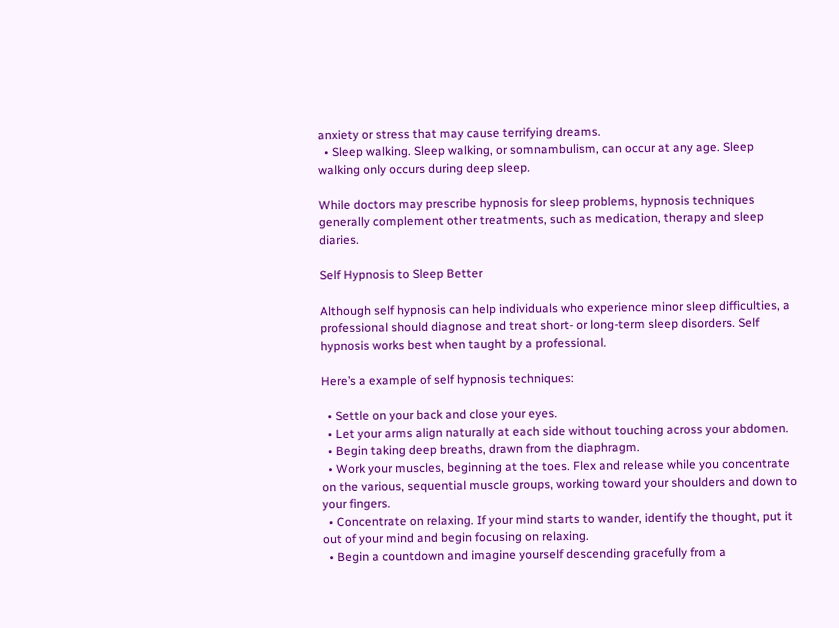anxiety or stress that may cause terrifying dreams.
  • Sleep walking. Sleep walking, or somnambulism, can occur at any age. Sleep walking only occurs during deep sleep.

While doctors may prescribe hypnosis for sleep problems, hypnosis techniques generally complement other treatments, such as medication, therapy and sleep diaries.

Self Hypnosis to Sleep Better

Although self hypnosis can help individuals who experience minor sleep difficulties, a professional should diagnose and treat short- or long-term sleep disorders. Self hypnosis works best when taught by a professional.

Here’s a example of self hypnosis techniques:

  • Settle on your back and close your eyes.
  • Let your arms align naturally at each side without touching across your abdomen.
  • Begin taking deep breaths, drawn from the diaphragm.
  • Work your muscles, beginning at the toes. Flex and release while you concentrate on the various, sequential muscle groups, working toward your shoulders and down to your fingers.
  • Concentrate on relaxing. If your mind starts to wander, identify the thought, put it out of your mind and begin focusing on relaxing.
  • Begin a countdown and imagine yourself descending gracefully from a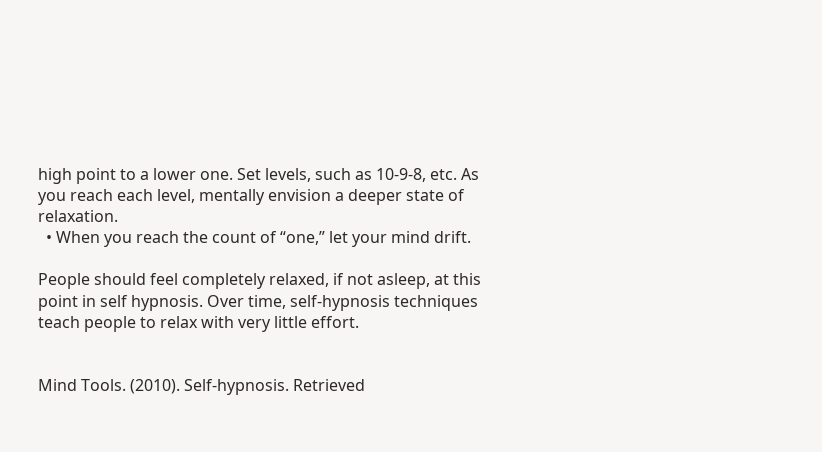high point to a lower one. Set levels, such as 10-9-8, etc. As you reach each level, mentally envision a deeper state of relaxation.
  • When you reach the count of “one,” let your mind drift.

People should feel completely relaxed, if not asleep, at this point in self hypnosis. Over time, self-hypnosis techniques teach people to relax with very little effort.


Mind Tools. (2010). Self-hypnosis. Retrieved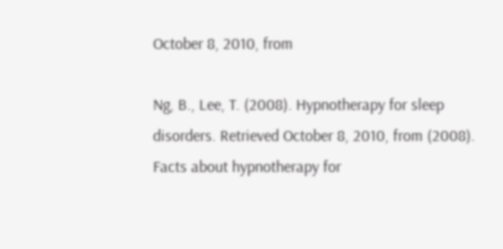October 8, 2010, from

Ng, B., Lee, T. (2008). Hypnotherapy for sleep disorders. Retrieved October 8, 2010, from (2008). Facts about hypnotherapy for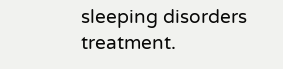sleeping disorders treatment.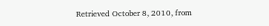Retrieved October 8, 2010, from